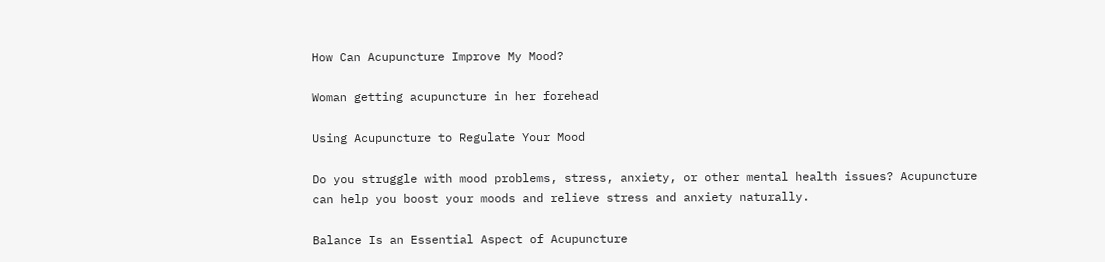How Can Acupuncture Improve My Mood?

Woman getting acupuncture in her forehead

Using Acupuncture to Regulate Your Mood

Do you struggle with mood problems, stress, anxiety, or other mental health issues? Acupuncture can help you boost your moods and relieve stress and anxiety naturally.

Balance Is an Essential Aspect of Acupuncture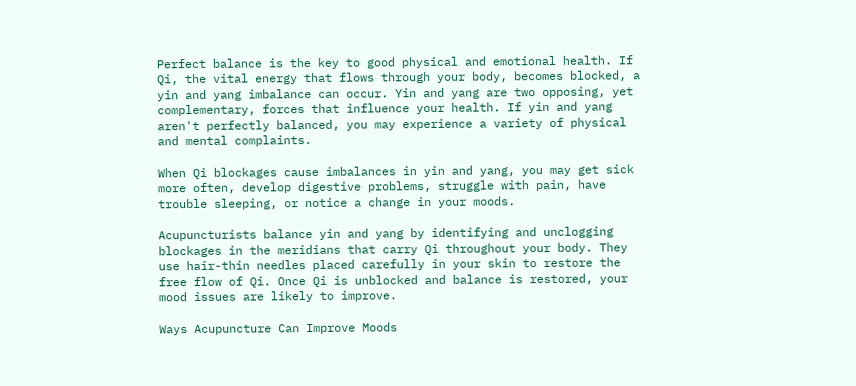Perfect balance is the key to good physical and emotional health. If Qi, the vital energy that flows through your body, becomes blocked, a yin and yang imbalance can occur. Yin and yang are two opposing, yet complementary, forces that influence your health. If yin and yang aren't perfectly balanced, you may experience a variety of physical and mental complaints.

When Qi blockages cause imbalances in yin and yang, you may get sick more often, develop digestive problems, struggle with pain, have trouble sleeping, or notice a change in your moods.

Acupuncturists balance yin and yang by identifying and unclogging blockages in the meridians that carry Qi throughout your body. They use hair-thin needles placed carefully in your skin to restore the free flow of Qi. Once Qi is unblocked and balance is restored, your mood issues are likely to improve.

Ways Acupuncture Can Improve Moods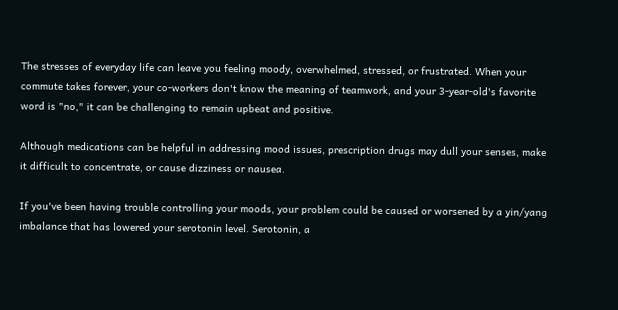The stresses of everyday life can leave you feeling moody, overwhelmed, stressed, or frustrated. When your commute takes forever, your co-workers don't know the meaning of teamwork, and your 3-year-old's favorite word is "no," it can be challenging to remain upbeat and positive.

Although medications can be helpful in addressing mood issues, prescription drugs may dull your senses, make it difficult to concentrate, or cause dizziness or nausea.

If you've been having trouble controlling your moods, your problem could be caused or worsened by a yin/yang imbalance that has lowered your serotonin level. Serotonin, a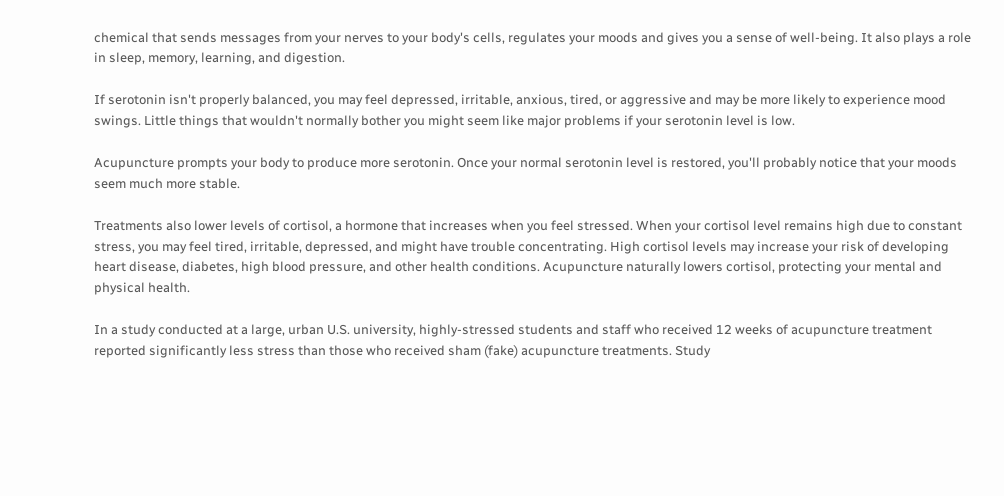chemical that sends messages from your nerves to your body's cells, regulates your moods and gives you a sense of well-being. It also plays a role in sleep, memory, learning, and digestion.

If serotonin isn't properly balanced, you may feel depressed, irritable, anxious, tired, or aggressive and may be more likely to experience mood swings. Little things that wouldn't normally bother you might seem like major problems if your serotonin level is low.

Acupuncture prompts your body to produce more serotonin. Once your normal serotonin level is restored, you'll probably notice that your moods seem much more stable.

Treatments also lower levels of cortisol, a hormone that increases when you feel stressed. When your cortisol level remains high due to constant stress, you may feel tired, irritable, depressed, and might have trouble concentrating. High cortisol levels may increase your risk of developing heart disease, diabetes, high blood pressure, and other health conditions. Acupuncture naturally lowers cortisol, protecting your mental and physical health.

In a study conducted at a large, urban U.S. university, highly-stressed students and staff who received 12 weeks of acupuncture treatment reported significantly less stress than those who received sham (fake) acupuncture treatments. Study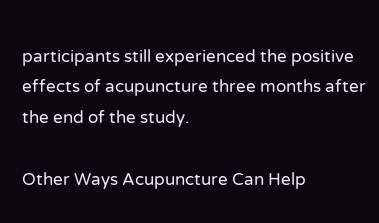participants still experienced the positive effects of acupuncture three months after the end of the study.

Other Ways Acupuncture Can Help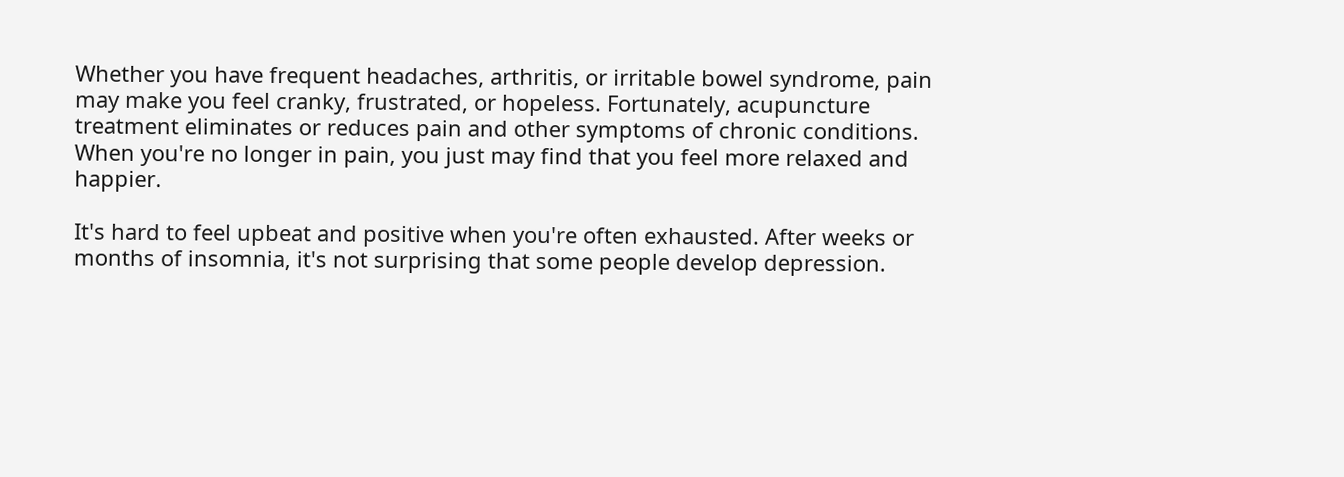Whether you have frequent headaches, arthritis, or irritable bowel syndrome, pain may make you feel cranky, frustrated, or hopeless. Fortunately, acupuncture treatment eliminates or reduces pain and other symptoms of chronic conditions. When you're no longer in pain, you just may find that you feel more relaxed and happier.

It's hard to feel upbeat and positive when you're often exhausted. After weeks or months of insomnia, it's not surprising that some people develop depression.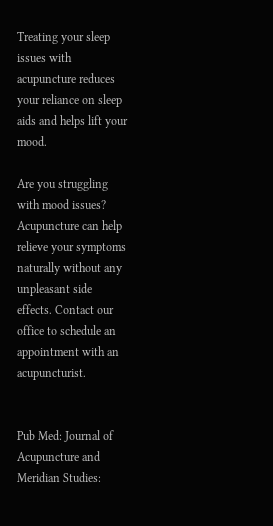Treating your sleep issues with acupuncture reduces your reliance on sleep aids and helps lift your mood.

Are you struggling with mood issues? Acupuncture can help relieve your symptoms naturally without any unpleasant side effects. Contact our office to schedule an appointment with an acupuncturist.


Pub Med: Journal of Acupuncture and Meridian Studies: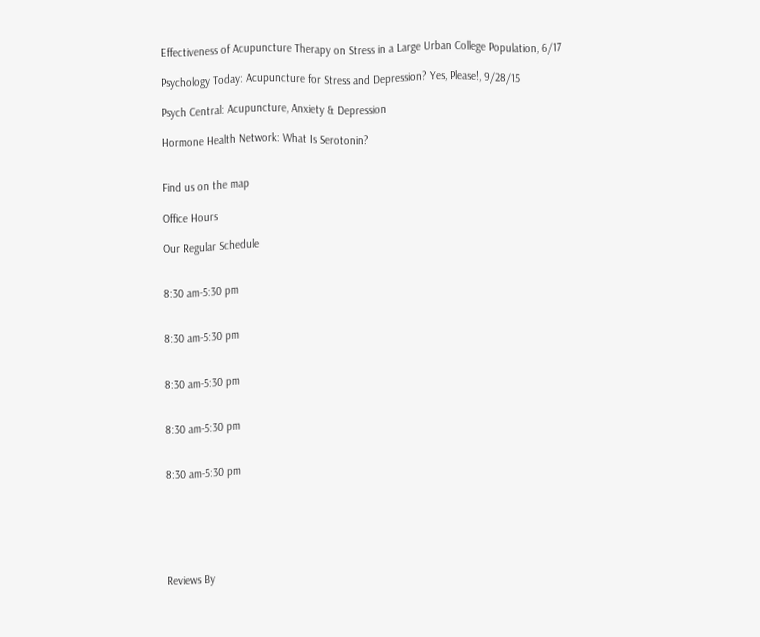Effectiveness of Acupuncture Therapy on Stress in a Large Urban College Population, 6/17

Psychology Today: Acupuncture for Stress and Depression? Yes, Please!, 9/28/15

Psych Central: Acupuncture, Anxiety & Depression

Hormone Health Network: What Is Serotonin?


Find us on the map

Office Hours

Our Regular Schedule


8:30 am-5:30 pm


8:30 am-5:30 pm


8:30 am-5:30 pm


8:30 am-5:30 pm


8:30 am-5:30 pm






Reviews By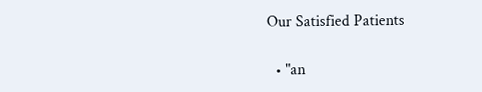Our Satisfied Patients

  • "an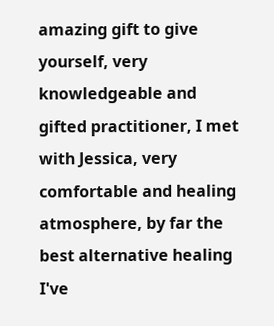amazing gift to give yourself, very knowledgeable and gifted practitioner, I met with Jessica, very comfortable and healing atmosphere, by far the best alternative healing I've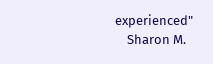experienced"
    Sharon M.